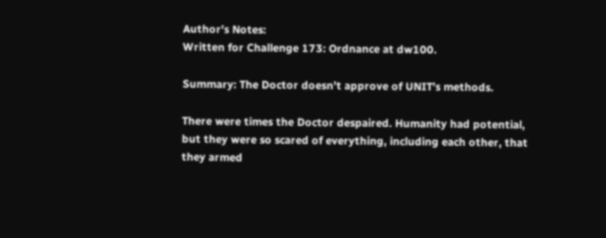Author's Notes:
Written for Challenge 173: Ordnance at dw100.

Summary: The Doctor doesn’t approve of UNIT’s methods.

There were times the Doctor despaired. Humanity had potential, but they were so scared of everything, including each other, that they armed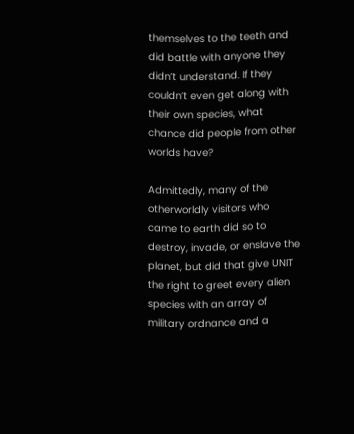themselves to the teeth and did battle with anyone they didn’t understand. If they couldn’t even get along with their own species, what chance did people from other worlds have?

Admittedly, many of the otherworldly visitors who came to earth did so to destroy, invade, or enslave the planet, but did that give UNIT the right to greet every alien species with an array of military ordnance and a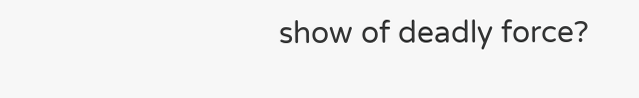show of deadly force?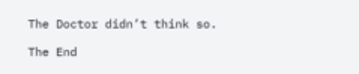The Doctor didn’t think so.

The End